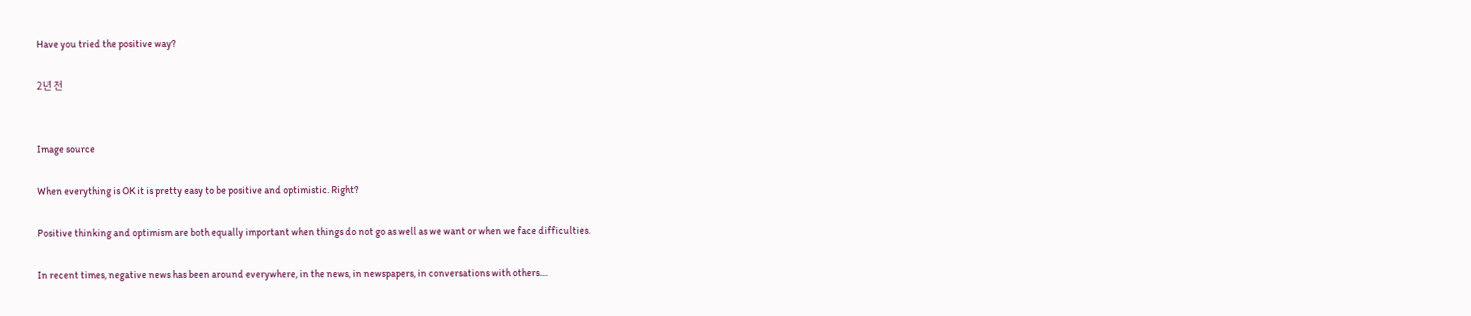Have you tried the positive way?

2년 전


Image source

When everything is OK it is pretty easy to be positive and optimistic. Right?

Positive thinking and optimism are both equally important when things do not go as well as we want or when we face difficulties.

In recent times, negative news has been around everywhere, in the news, in newspapers, in conversations with others....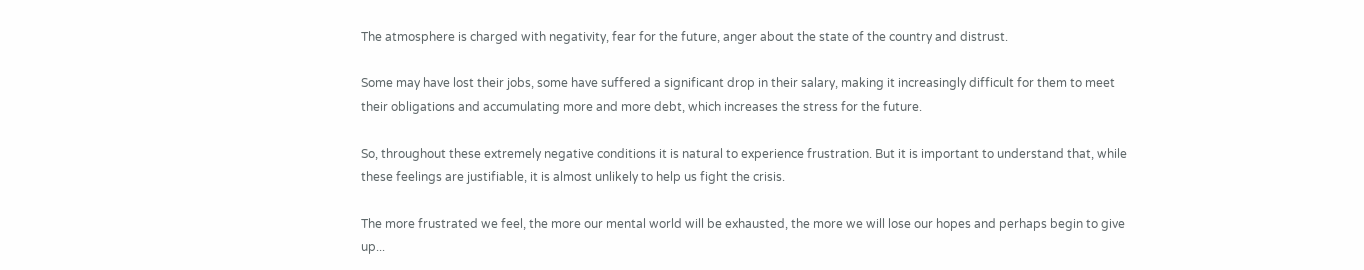The atmosphere is charged with negativity, fear for the future, anger about the state of the country and distrust.

Some may have lost their jobs, some have suffered a significant drop in their salary, making it increasingly difficult for them to meet their obligations and accumulating more and more debt, which increases the stress for the future.

So, throughout these extremely negative conditions it is natural to experience frustration. But it is important to understand that, while these feelings are justifiable, it is almost unlikely to help us fight the crisis.

The more frustrated we feel, the more our mental world will be exhausted, the more we will lose our hopes and perhaps begin to give up...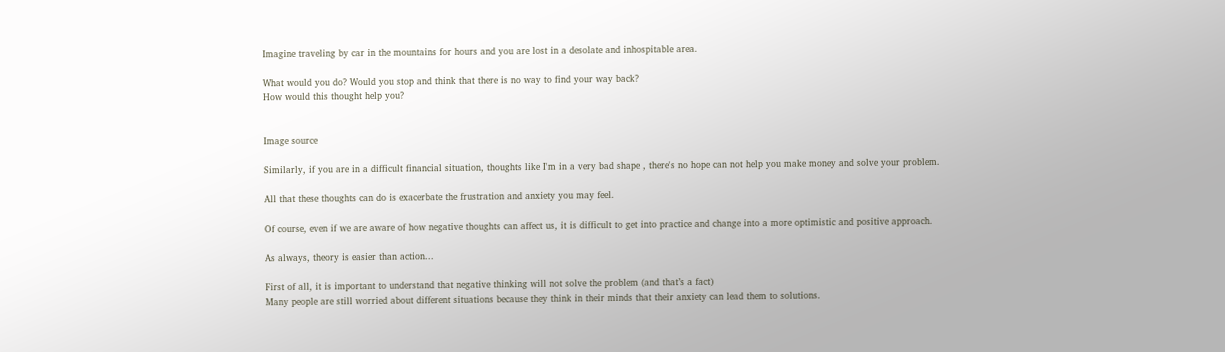Imagine traveling by car in the mountains for hours and you are lost in a desolate and inhospitable area.

What would you do? Would you stop and think that there is no way to find your way back?
How would this thought help you?


Image source

Similarly, if you are in a difficult financial situation, thoughts like I'm in a very bad shape , there's no hope can not help you make money and solve your problem.

All that these thoughts can do is exacerbate the frustration and anxiety you may feel.

Of course, even if we are aware of how negative thoughts can affect us, it is difficult to get into practice and change into a more optimistic and positive approach.

As always, theory is easier than action...

First of all, it is important to understand that negative thinking will not solve the problem (and that’s a fact)
Many people are still worried about different situations because they think in their minds that their anxiety can lead them to solutions.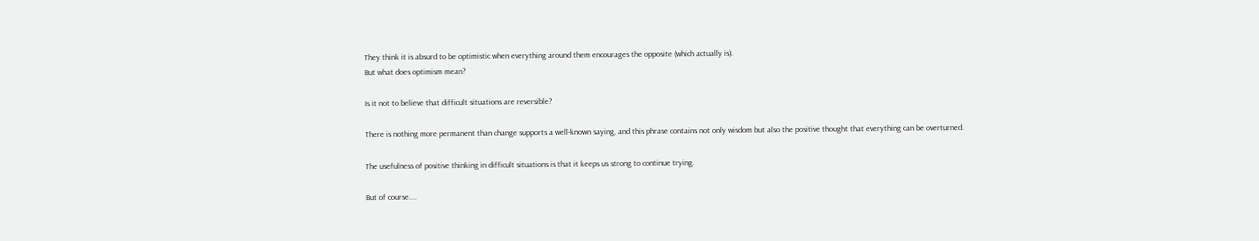They think it is absurd to be optimistic when everything around them encourages the opposite (which actually is).
But what does optimism mean?

Is it not to believe that difficult situations are reversible?

There is nothing more permanent than change supports a well-known saying, and this phrase contains not only wisdom but also the positive thought that everything can be overturned.

The usefulness of positive thinking in difficult situations is that it keeps us strong to continue trying.

But of course....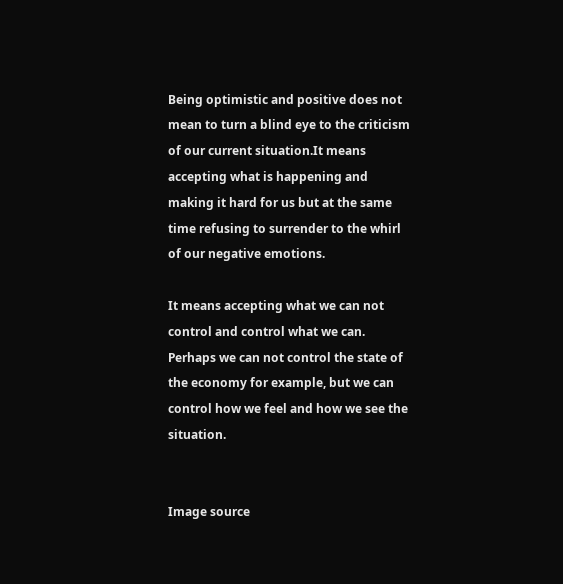Being optimistic and positive does not mean to turn a blind eye to the criticism of our current situation.It means accepting what is happening and making it hard for us but at the same time refusing to surrender to the whirl of our negative emotions.

It means accepting what we can not control and control what we can. Perhaps we can not control the state of the economy for example, but we can control how we feel and how we see the situation.


Image source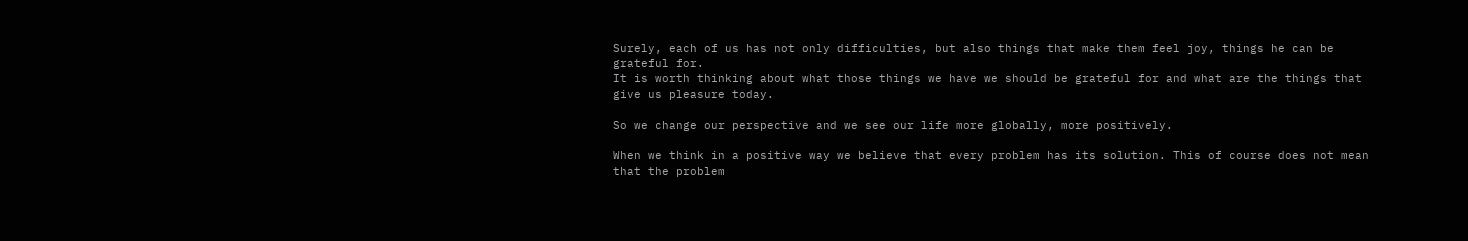Surely, each of us has not only difficulties, but also things that make them feel joy, things he can be grateful for.
It is worth thinking about what those things we have we should be grateful for and what are the things that give us pleasure today.

So we change our perspective and we see our life more globally, more positively.

When we think in a positive way we believe that every problem has its solution. This of course does not mean that the problem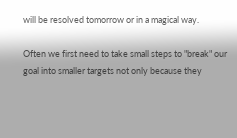will be resolved tomorrow or in a magical way.

Often we first need to take small steps to "break" our goal into smaller targets not only because they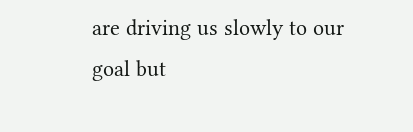are driving us slowly to our goal but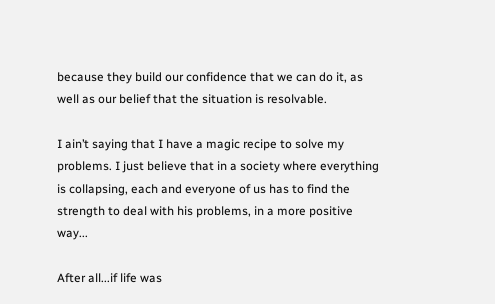because they build our confidence that we can do it, as well as our belief that the situation is resolvable.

I ain’t saying that I have a magic recipe to solve my problems. I just believe that in a society where everything is collapsing, each and everyone of us has to find the strength to deal with his problems, in a more positive way...

After all...if life was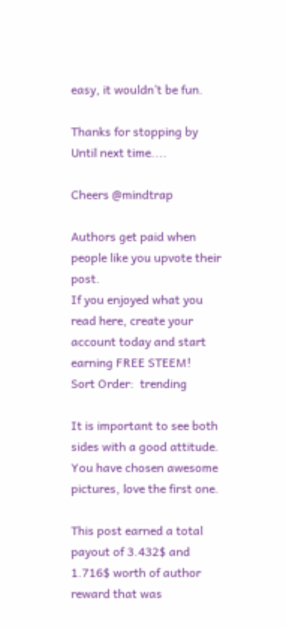easy, it wouldn’t be fun.

Thanks for stopping by
Until next time....

Cheers @mindtrap

Authors get paid when people like you upvote their post.
If you enjoyed what you read here, create your account today and start earning FREE STEEM!
Sort Order:  trending

It is important to see both sides with a good attitude. You have chosen awesome pictures, love the first one.

This post earned a total payout of 3.432$ and 1.716$ worth of author reward that was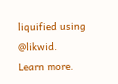liquified using @likwid.
Learn more.